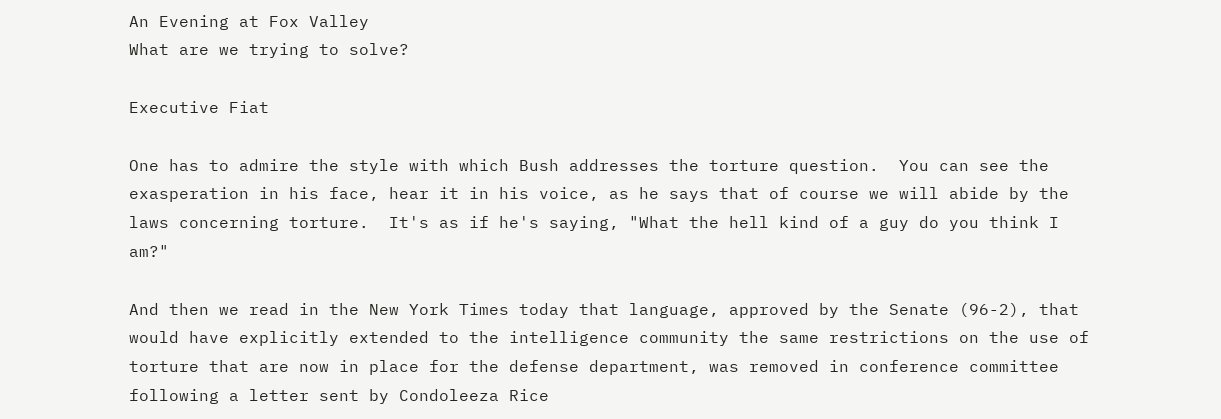An Evening at Fox Valley
What are we trying to solve?

Executive Fiat

One has to admire the style with which Bush addresses the torture question.  You can see the exasperation in his face, hear it in his voice, as he says that of course we will abide by the laws concerning torture.  It's as if he's saying, "What the hell kind of a guy do you think I am?"

And then we read in the New York Times today that language, approved by the Senate (96-2), that would have explicitly extended to the intelligence community the same restrictions on the use of torture that are now in place for the defense department, was removed in conference committee following a letter sent by Condoleeza Rice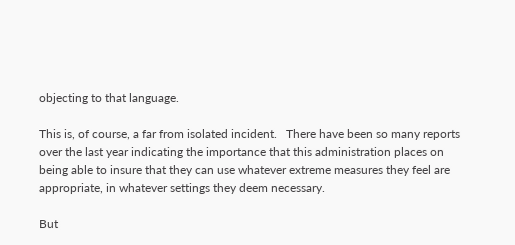objecting to that language.

This is, of course, a far from isolated incident.   There have been so many reports over the last year indicating the importance that this administration places on being able to insure that they can use whatever extreme measures they feel are appropriate, in whatever settings they deem necessary.

But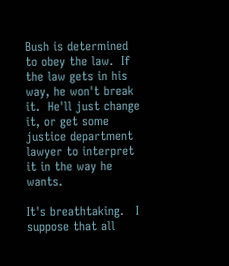Bush is determined to obey the law.  If the law gets in his way, he won't break it.  He'll just change it, or get some justice department lawyer to interpret it in the way he wants.

It's breathtaking.   I suppose that all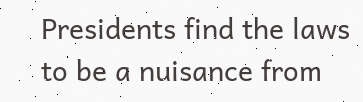Presidents find the laws to be a nuisance from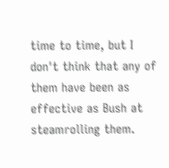time to time, but I don't think that any of them have been as effective as Bush at steamrolling them.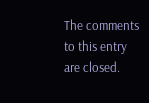The comments to this entry are closed.